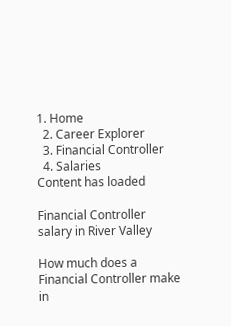1. Home
  2. Career Explorer
  3. Financial Controller
  4. Salaries
Content has loaded

Financial Controller salary in River Valley

How much does a Financial Controller make in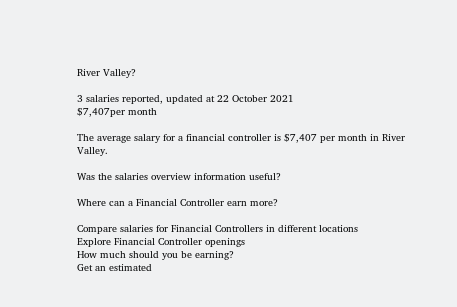River Valley?

3 salaries reported, updated at 22 October 2021
$7,407per month

The average salary for a financial controller is $7,407 per month in River Valley.

Was the salaries overview information useful?

Where can a Financial Controller earn more?

Compare salaries for Financial Controllers in different locations
Explore Financial Controller openings
How much should you be earning?
Get an estimated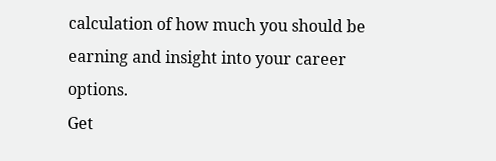calculation of how much you should be earning and insight into your career options.
Get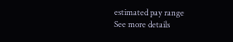estimated pay range
See more details